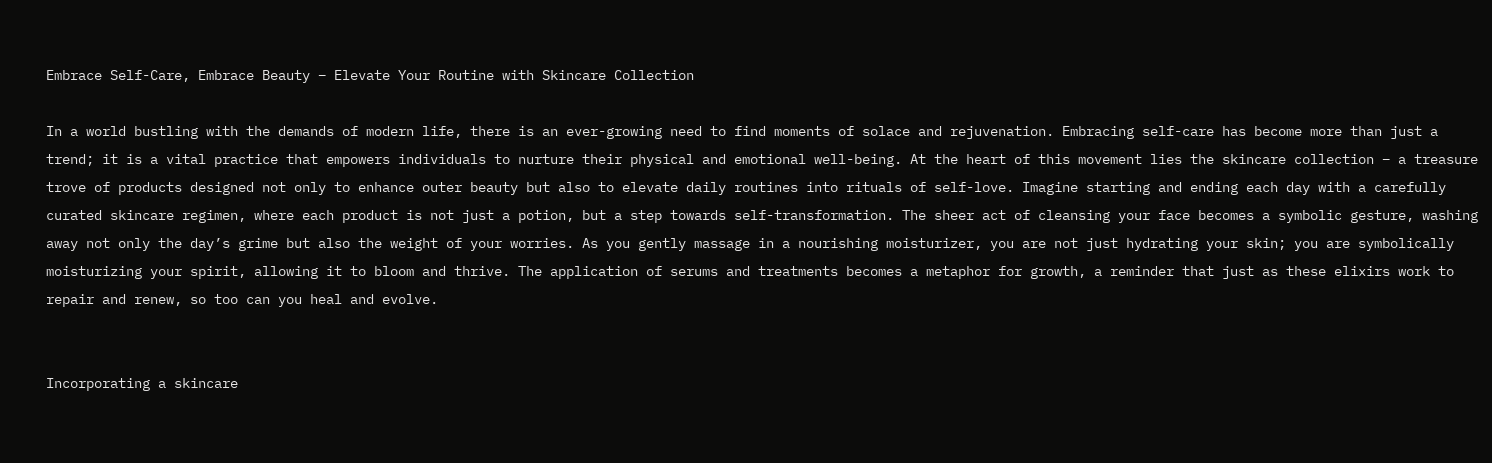Embrace Self-Care, Embrace Beauty – Elevate Your Routine with Skincare Collection

In a world bustling with the demands of modern life, there is an ever-growing need to find moments of solace and rejuvenation. Embracing self-care has become more than just a trend; it is a vital practice that empowers individuals to nurture their physical and emotional well-being. At the heart of this movement lies the skincare collection – a treasure trove of products designed not only to enhance outer beauty but also to elevate daily routines into rituals of self-love. Imagine starting and ending each day with a carefully curated skincare regimen, where each product is not just a potion, but a step towards self-transformation. The sheer act of cleansing your face becomes a symbolic gesture, washing away not only the day’s grime but also the weight of your worries. As you gently massage in a nourishing moisturizer, you are not just hydrating your skin; you are symbolically moisturizing your spirit, allowing it to bloom and thrive. The application of serums and treatments becomes a metaphor for growth, a reminder that just as these elixirs work to repair and renew, so too can you heal and evolve.


Incorporating a skincare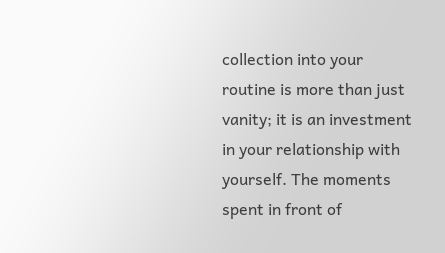collection into your routine is more than just vanity; it is an investment in your relationship with yourself. The moments spent in front of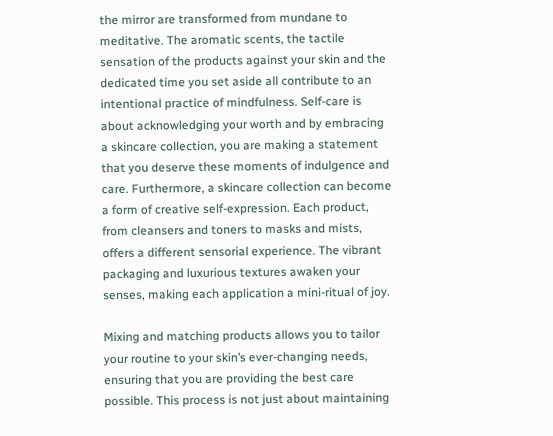the mirror are transformed from mundane to meditative. The aromatic scents, the tactile sensation of the products against your skin and the dedicated time you set aside all contribute to an intentional practice of mindfulness. Self-care is about acknowledging your worth and by embracing a skincare collection, you are making a statement that you deserve these moments of indulgence and care. Furthermore, a skincare collection can become a form of creative self-expression. Each product, from cleansers and toners to masks and mists, offers a different sensorial experience. The vibrant packaging and luxurious textures awaken your senses, making each application a mini-ritual of joy.

Mixing and matching products allows you to tailor your routine to your skin’s ever-changing needs, ensuring that you are providing the best care possible. This process is not just about maintaining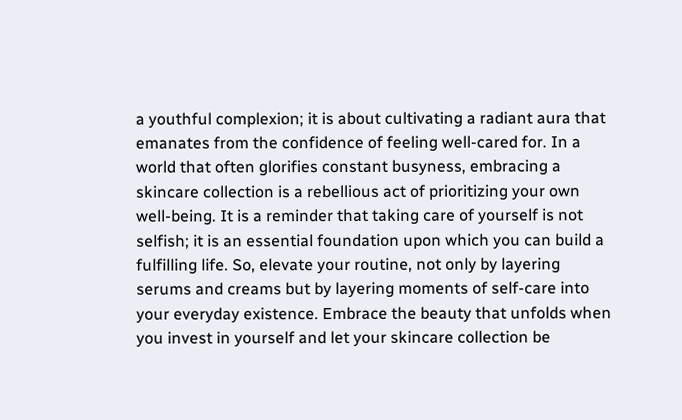a youthful complexion; it is about cultivating a radiant aura that emanates from the confidence of feeling well-cared for. In a world that often glorifies constant busyness, embracing a skincare collection is a rebellious act of prioritizing your own well-being. It is a reminder that taking care of yourself is not selfish; it is an essential foundation upon which you can build a fulfilling life. So, elevate your routine, not only by layering serums and creams but by layering moments of self-care into your everyday existence. Embrace the beauty that unfolds when you invest in yourself and let your skincare collection be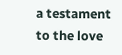a testament to the love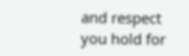and respect you hold for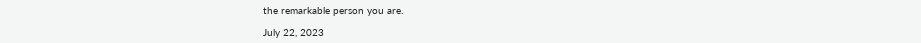the remarkable person you are.

July 22, 2023